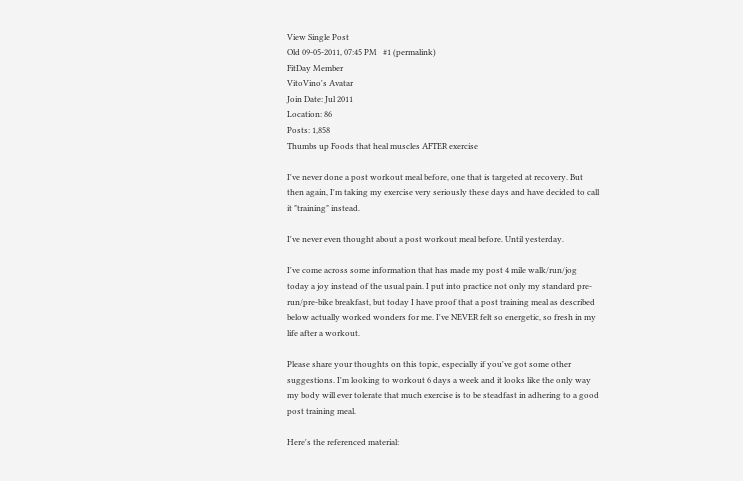View Single Post
Old 09-05-2011, 07:45 PM   #1 (permalink)
FitDay Member
VitoVino's Avatar
Join Date: Jul 2011
Location: 86
Posts: 1,858
Thumbs up Foods that heal muscles AFTER exercise

I've never done a post workout meal before, one that is targeted at recovery. But then again, I'm taking my exercise very seriously these days and have decided to call it "training" instead.

I've never even thought about a post workout meal before. Until yesterday.

I've come across some information that has made my post 4 mile walk/run/jog today a joy instead of the usual pain. I put into practice not only my standard pre-run/pre-bike breakfast, but today I have proof that a post training meal as described below actually worked wonders for me. I've NEVER felt so energetic, so fresh in my life after a workout.

Please share your thoughts on this topic, especially if you've got some other suggestions. I'm looking to workout 6 days a week and it looks like the only way my body will ever tolerate that much exercise is to be steadfast in adhering to a good post training meal.

Here's the referenced material: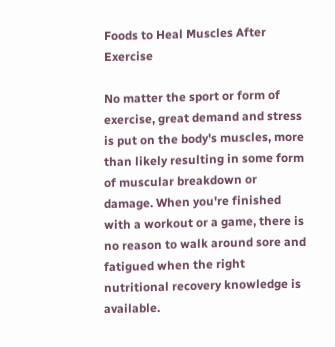Foods to Heal Muscles After Exercise

No matter the sport or form of exercise, great demand and stress is put on the body's muscles, more than likely resulting in some form of muscular breakdown or damage. When you're finished with a workout or a game, there is no reason to walk around sore and fatigued when the right nutritional recovery knowledge is available.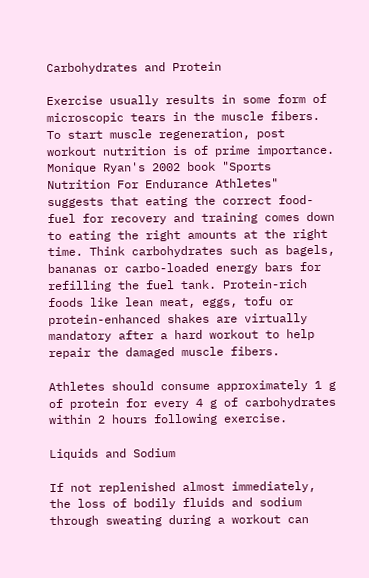Carbohydrates and Protein

Exercise usually results in some form of microscopic tears in the muscle fibers. To start muscle regeneration, post workout nutrition is of prime importance. Monique Ryan's 2002 book "Sports Nutrition For Endurance Athletes" suggests that eating the correct food-fuel for recovery and training comes down to eating the right amounts at the right time. Think carbohydrates such as bagels, bananas or carbo-loaded energy bars for refilling the fuel tank. Protein-rich foods like lean meat, eggs, tofu or protein-enhanced shakes are virtually mandatory after a hard workout to help repair the damaged muscle fibers.

Athletes should consume approximately 1 g of protein for every 4 g of carbohydrates within 2 hours following exercise.

Liquids and Sodium

If not replenished almost immediately, the loss of bodily fluids and sodium through sweating during a workout can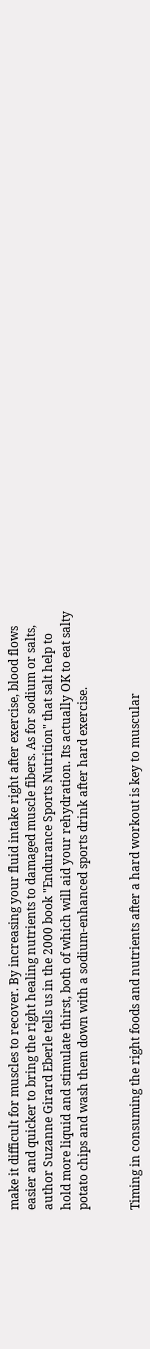make it difficult for muscles to recover. By increasing your fluid intake right after exercise, blood flows easier and quicker to bring the right healing nutrients to damaged muscle fibers. As for sodium or salts, author Suzanne Girard Eberle tells us in the 2000 book "Endurance Sports Nutrition" that salt help to hold more liquid and stimulate thirst, both of which will aid your rehydration. Its actually OK to eat salty potato chips and wash them down with a sodium-enhanced sports drink after hard exercise.


Timing in consuming the right foods and nutrients after a hard workout is key to muscular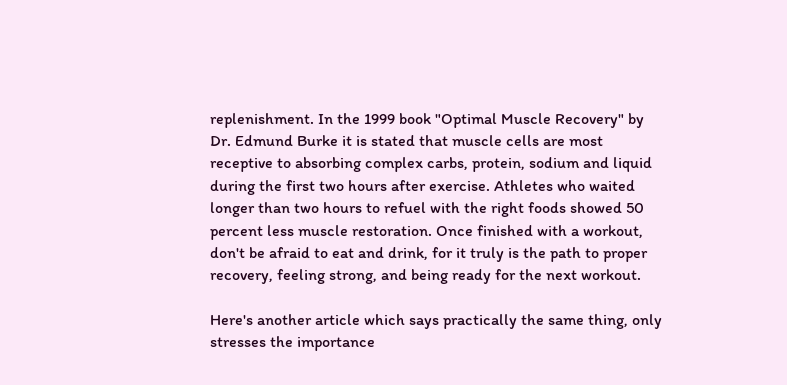replenishment. In the 1999 book "Optimal Muscle Recovery" by Dr. Edmund Burke it is stated that muscle cells are most receptive to absorbing complex carbs, protein, sodium and liquid during the first two hours after exercise. Athletes who waited longer than two hours to refuel with the right foods showed 50 percent less muscle restoration. Once finished with a workout, don't be afraid to eat and drink, for it truly is the path to proper recovery, feeling strong, and being ready for the next workout.

Here's another article which says practically the same thing, only stresses the importance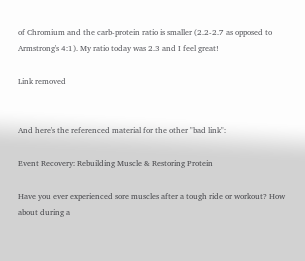of Chromium and the carb-protein ratio is smaller (2.2-2.7 as opposed to Armstrong's 4:1). My ratio today was 2.3 and I feel great!

Link removed


And here's the referenced material for the other "bad link":

Event Recovery: Rebuilding Muscle & Restoring Protein

Have you ever experienced sore muscles after a tough ride or workout? How about during a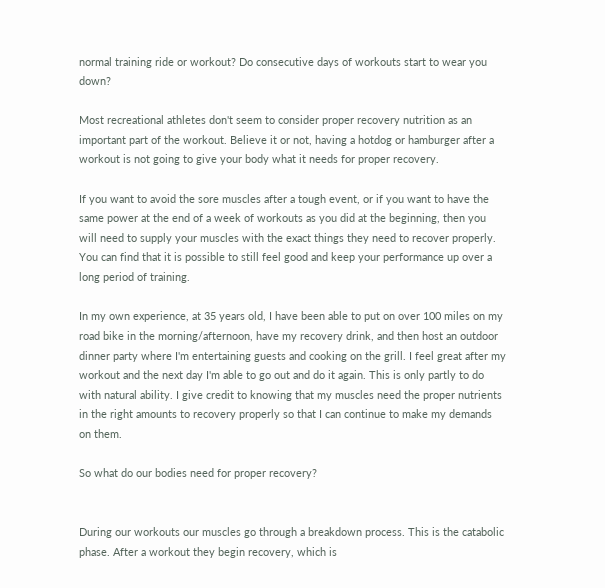normal training ride or workout? Do consecutive days of workouts start to wear you down?

Most recreational athletes don't seem to consider proper recovery nutrition as an important part of the workout. Believe it or not, having a hotdog or hamburger after a workout is not going to give your body what it needs for proper recovery.

If you want to avoid the sore muscles after a tough event, or if you want to have the same power at the end of a week of workouts as you did at the beginning, then you will need to supply your muscles with the exact things they need to recover properly. You can find that it is possible to still feel good and keep your performance up over a long period of training.

In my own experience, at 35 years old, I have been able to put on over 100 miles on my road bike in the morning/afternoon, have my recovery drink, and then host an outdoor dinner party where I'm entertaining guests and cooking on the grill. I feel great after my workout and the next day I'm able to go out and do it again. This is only partly to do with natural ability. I give credit to knowing that my muscles need the proper nutrients in the right amounts to recovery properly so that I can continue to make my demands on them.

So what do our bodies need for proper recovery?


During our workouts our muscles go through a breakdown process. This is the catabolic phase. After a workout they begin recovery, which is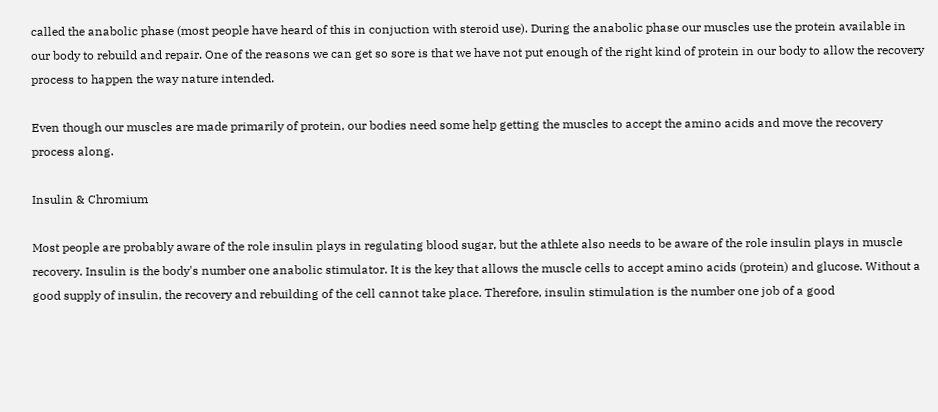called the anabolic phase (most people have heard of this in conjuction with steroid use). During the anabolic phase our muscles use the protein available in our body to rebuild and repair. One of the reasons we can get so sore is that we have not put enough of the right kind of protein in our body to allow the recovery process to happen the way nature intended.

Even though our muscles are made primarily of protein, our bodies need some help getting the muscles to accept the amino acids and move the recovery process along.

Insulin & Chromium

Most people are probably aware of the role insulin plays in regulating blood sugar, but the athlete also needs to be aware of the role insulin plays in muscle recovery. Insulin is the body's number one anabolic stimulator. It is the key that allows the muscle cells to accept amino acids (protein) and glucose. Without a good supply of insulin, the recovery and rebuilding of the cell cannot take place. Therefore, insulin stimulation is the number one job of a good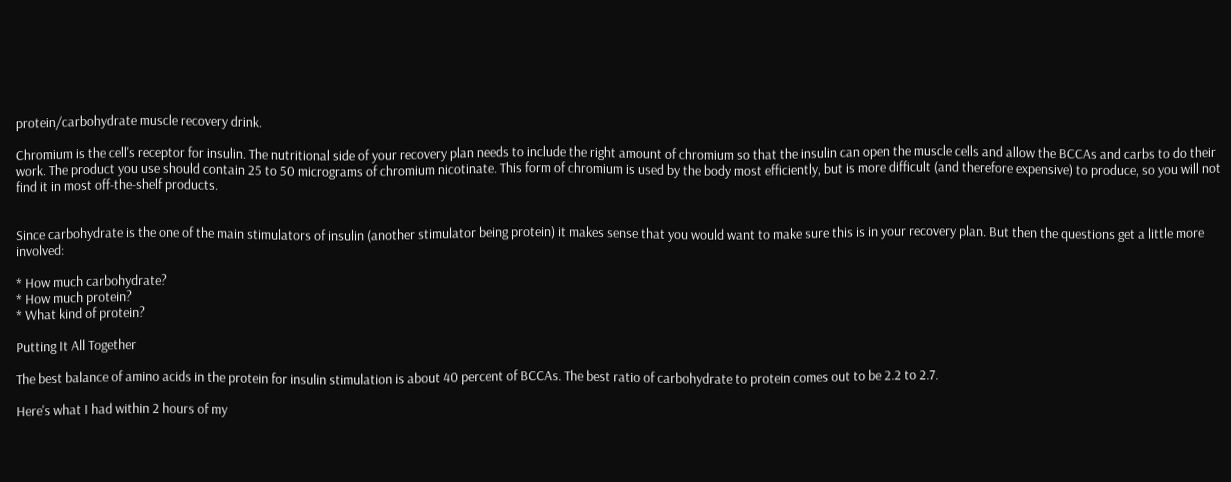protein/carbohydrate muscle recovery drink.

Chromium is the cell's receptor for insulin. The nutritional side of your recovery plan needs to include the right amount of chromium so that the insulin can open the muscle cells and allow the BCCAs and carbs to do their work. The product you use should contain 25 to 50 micrograms of chromium nicotinate. This form of chromium is used by the body most efficiently, but is more difficult (and therefore expensive) to produce, so you will not find it in most off-the-shelf products.


Since carbohydrate is the one of the main stimulators of insulin (another stimulator being protein) it makes sense that you would want to make sure this is in your recovery plan. But then the questions get a little more involved:

* How much carbohydrate?
* How much protein?
* What kind of protein?

Putting It All Together

The best balance of amino acids in the protein for insulin stimulation is about 40 percent of BCCAs. The best ratio of carbohydrate to protein comes out to be 2.2 to 2.7.

Here's what I had within 2 hours of my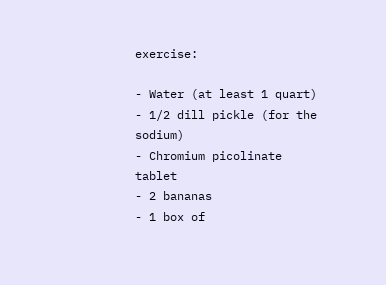exercise:

- Water (at least 1 quart)
- 1/2 dill pickle (for the sodium)
- Chromium picolinate tablet
- 2 bananas
- 1 box of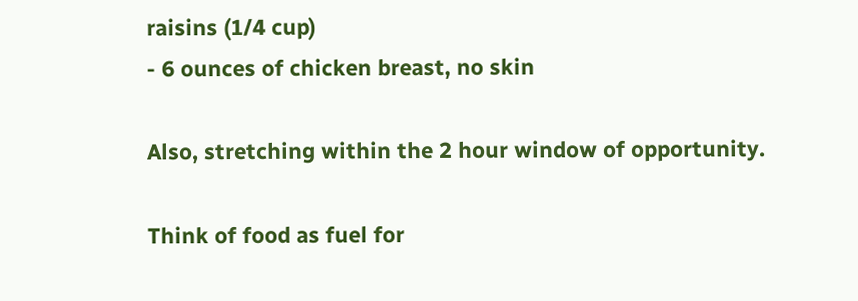raisins (1/4 cup)
- 6 ounces of chicken breast, no skin

Also, stretching within the 2 hour window of opportunity.

Think of food as fuel for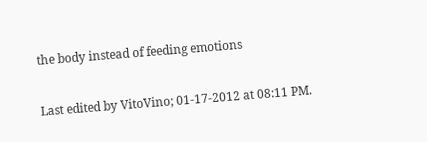the body instead of feeding emotions

Last edited by VitoVino; 01-17-2012 at 08:11 PM.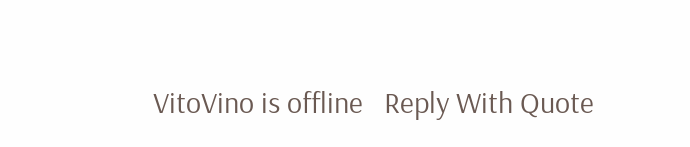VitoVino is offline   Reply With Quote